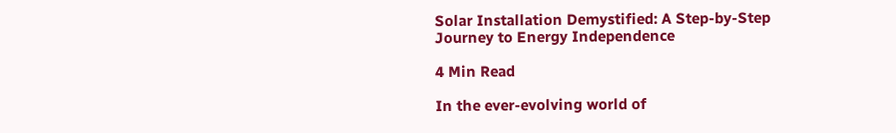Solar Installation Demystified: A Step-by-Step Journey to Energy Independence

4 Min Read

In the ever-evolving world of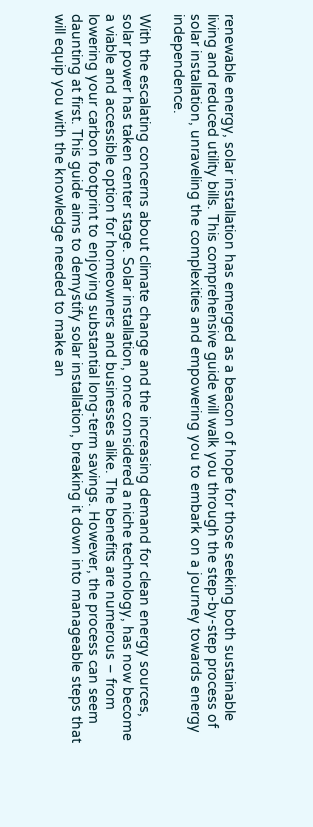renewable energy, solar installation has emerged as a beacon of hope for those seeking both sustainable living and reduced utility bills. This comprehensive guide will walk you through the step-by-step process of solar installation, unraveling the complexities and empowering you to embark on a journey towards energy independence.

With the escalating concerns about climate change and the increasing demand for clean energy sources, solar power has taken center stage. Solar installation, once considered a niche technology, has now become a viable and accessible option for homeowners and businesses alike. The benefits are numerous – from lowering your carbon footprint to enjoying substantial long-term savings. However, the process can seem daunting at first. This guide aims to demystify solar installation, breaking it down into manageable steps that will equip you with the knowledge needed to make an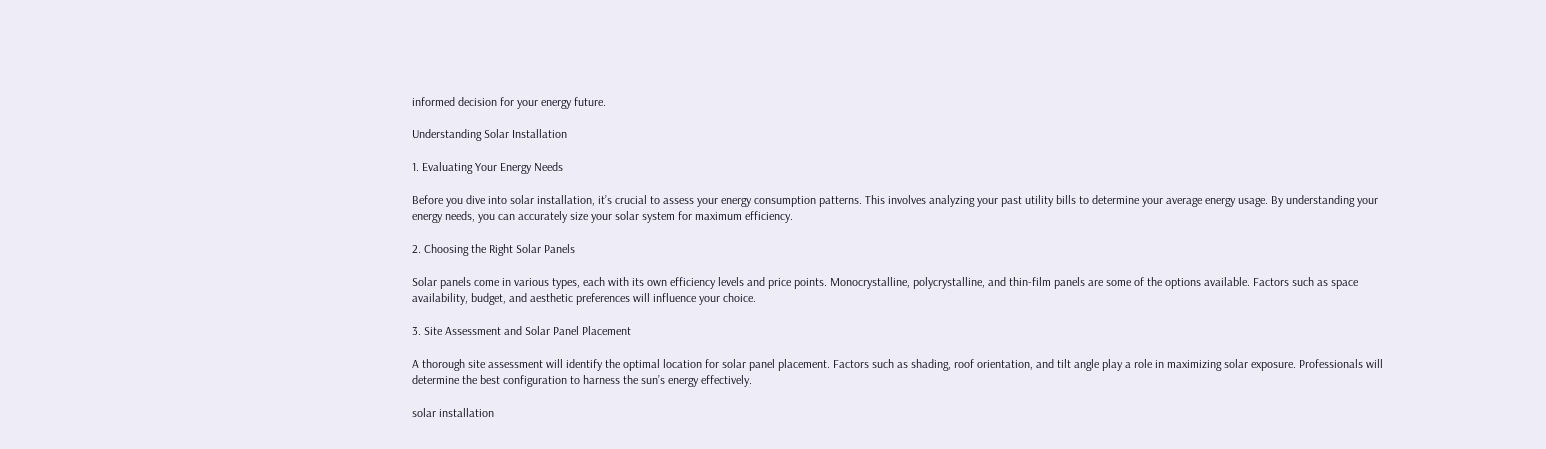informed decision for your energy future.

Understanding Solar Installation

1. Evaluating Your Energy Needs

Before you dive into solar installation, it’s crucial to assess your energy consumption patterns. This involves analyzing your past utility bills to determine your average energy usage. By understanding your energy needs, you can accurately size your solar system for maximum efficiency.

2. Choosing the Right Solar Panels

Solar panels come in various types, each with its own efficiency levels and price points. Monocrystalline, polycrystalline, and thin-film panels are some of the options available. Factors such as space availability, budget, and aesthetic preferences will influence your choice.

3. Site Assessment and Solar Panel Placement

A thorough site assessment will identify the optimal location for solar panel placement. Factors such as shading, roof orientation, and tilt angle play a role in maximizing solar exposure. Professionals will determine the best configuration to harness the sun’s energy effectively.

solar installation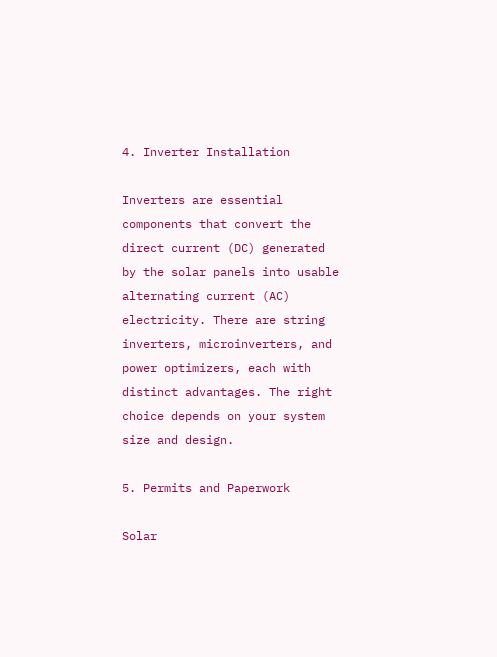4. Inverter Installation

Inverters are essential components that convert the direct current (DC) generated by the solar panels into usable alternating current (AC) electricity. There are string inverters, microinverters, and power optimizers, each with distinct advantages. The right choice depends on your system size and design.

5. Permits and Paperwork

Solar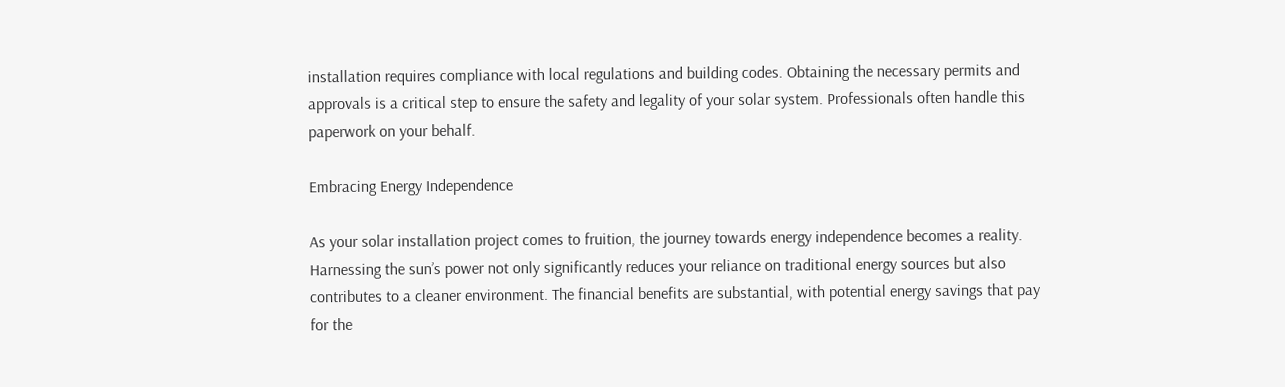installation requires compliance with local regulations and building codes. Obtaining the necessary permits and approvals is a critical step to ensure the safety and legality of your solar system. Professionals often handle this paperwork on your behalf.

Embracing Energy Independence

As your solar installation project comes to fruition, the journey towards energy independence becomes a reality. Harnessing the sun’s power not only significantly reduces your reliance on traditional energy sources but also contributes to a cleaner environment. The financial benefits are substantial, with potential energy savings that pay for the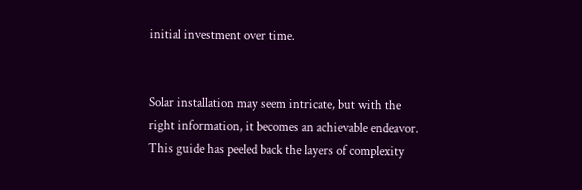initial investment over time.


Solar installation may seem intricate, but with the right information, it becomes an achievable endeavor. This guide has peeled back the layers of complexity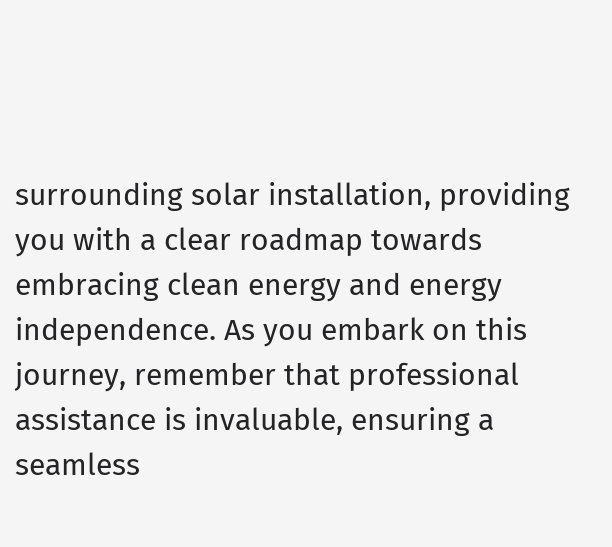surrounding solar installation, providing you with a clear roadmap towards embracing clean energy and energy independence. As you embark on this journey, remember that professional assistance is invaluable, ensuring a seamless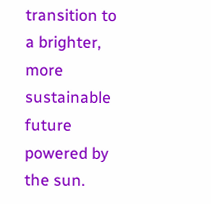transition to a brighter, more sustainable future powered by the sun.